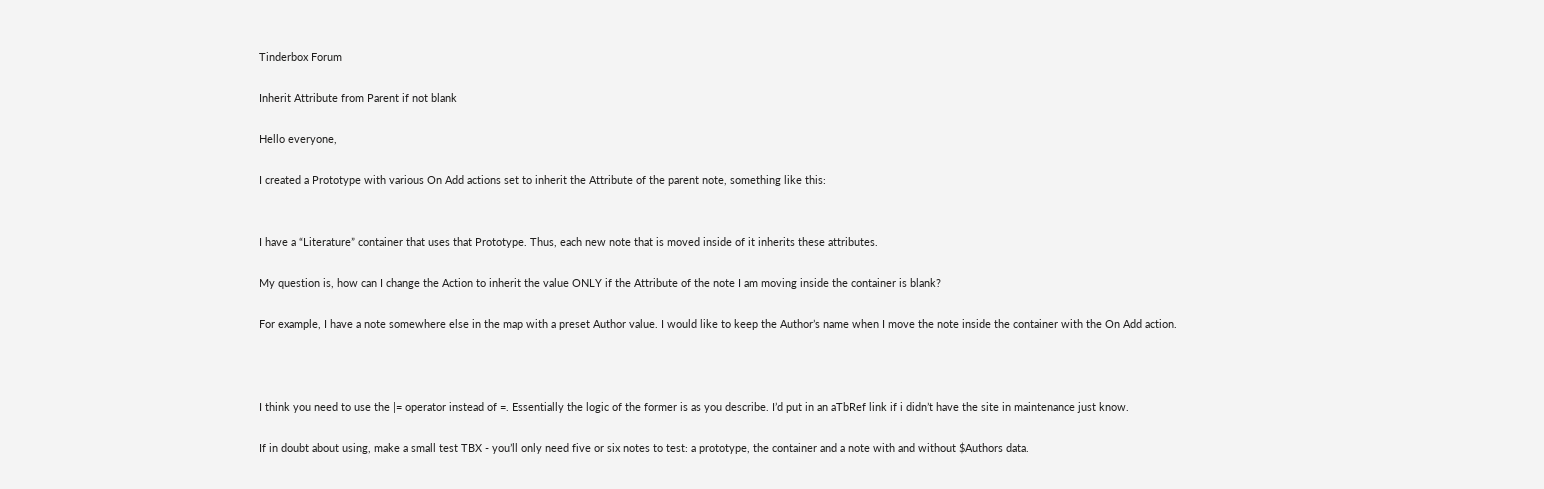Tinderbox Forum

Inherit Attribute from Parent if not blank

Hello everyone,

I created a Prototype with various On Add actions set to inherit the Attribute of the parent note, something like this:


I have a “Literature” container that uses that Prototype. Thus, each new note that is moved inside of it inherits these attributes.

My question is, how can I change the Action to inherit the value ONLY if the Attribute of the note I am moving inside the container is blank?

For example, I have a note somewhere else in the map with a preset Author value. I would like to keep the Author’s name when I move the note inside the container with the On Add action.



I think you need to use the |= operator instead of =. Essentially the logic of the former is as you describe. I’d put in an aTbRef link if i didn’t have the site in maintenance just know.

If in doubt about using, make a small test TBX - you’ll only need five or six notes to test: a prototype, the container and a note with and without $Authors data.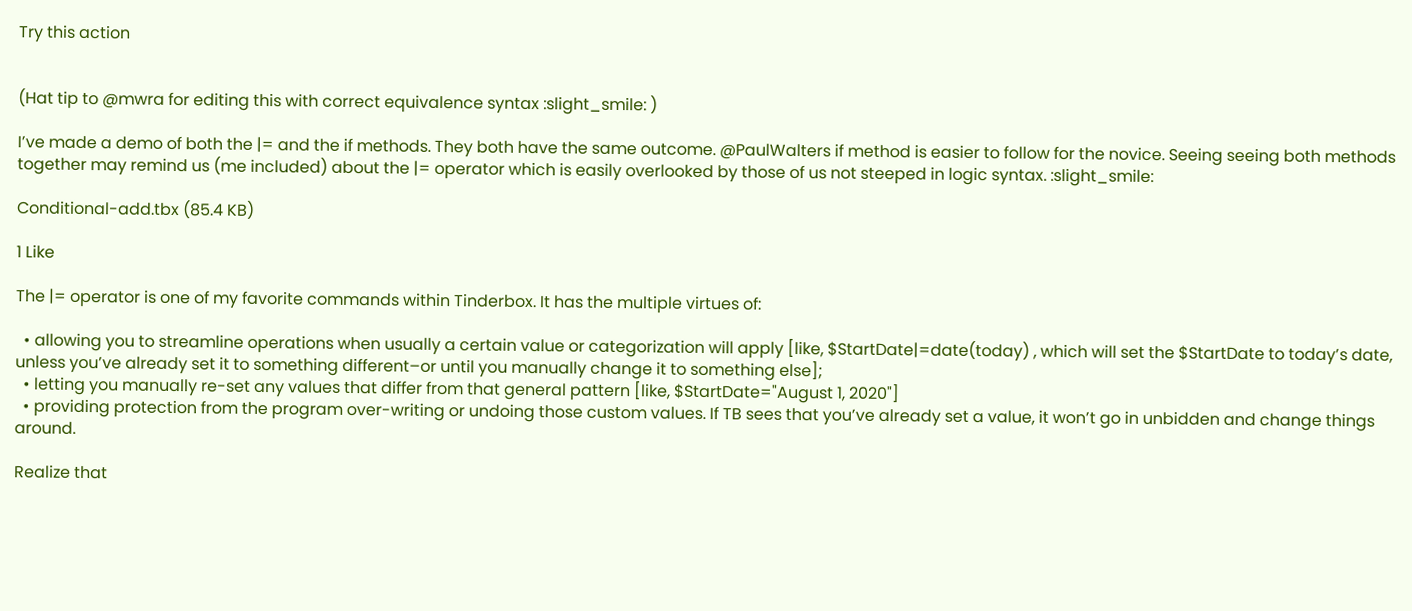Try this action


(Hat tip to @mwra for editing this with correct equivalence syntax :slight_smile: )

I’ve made a demo of both the |= and the if methods. They both have the same outcome. @PaulWalters if method is easier to follow for the novice. Seeing seeing both methods together may remind us (me included) about the |= operator which is easily overlooked by those of us not steeped in logic syntax. :slight_smile:

Conditional-add.tbx (85.4 KB)

1 Like

The |= operator is one of my favorite commands within Tinderbox. It has the multiple virtues of:

  • allowing you to streamline operations when usually a certain value or categorization will apply [like, $StartDate|=date(today) , which will set the $StartDate to today’s date, unless you’ve already set it to something different–or until you manually change it to something else];
  • letting you manually re-set any values that differ from that general pattern [like, $StartDate="August 1, 2020"]
  • providing protection from the program over-writing or undoing those custom values. If TB sees that you’ve already set a value, it won’t go in unbidden and change things around.

Realize that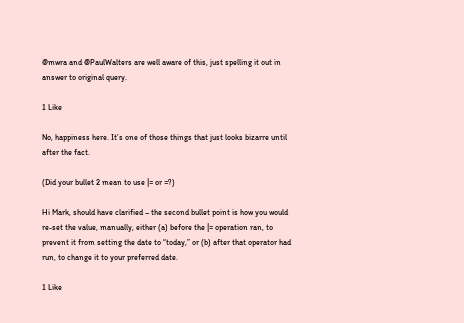@mwra and @PaulWalters are well aware of this, just spelling it out in answer to original query.

1 Like

No, happiness here. It’s one of those things that just looks bizarre until after the fact.

(Did your bullet 2 mean to use |= or =?)

Hi Mark, should have clarified – the second bullet point is how you would re-set the value, manually, either (a) before the |= operation ran, to prevent it from setting the date to “today,” or (b) after that operator had run, to change it to your preferred date.

1 Like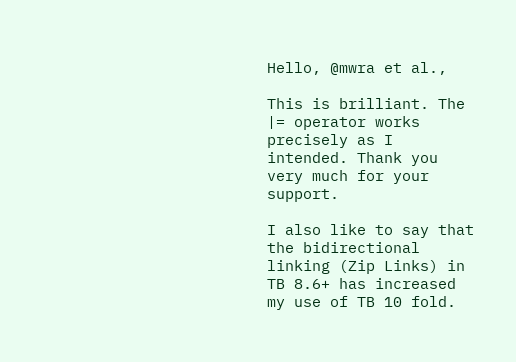Hello, @mwra et al.,

This is brilliant. The |= operator works precisely as I intended. Thank you very much for your support.

I also like to say that the bidirectional linking (Zip Links) in TB 8.6+ has increased my use of TB 10 fold.